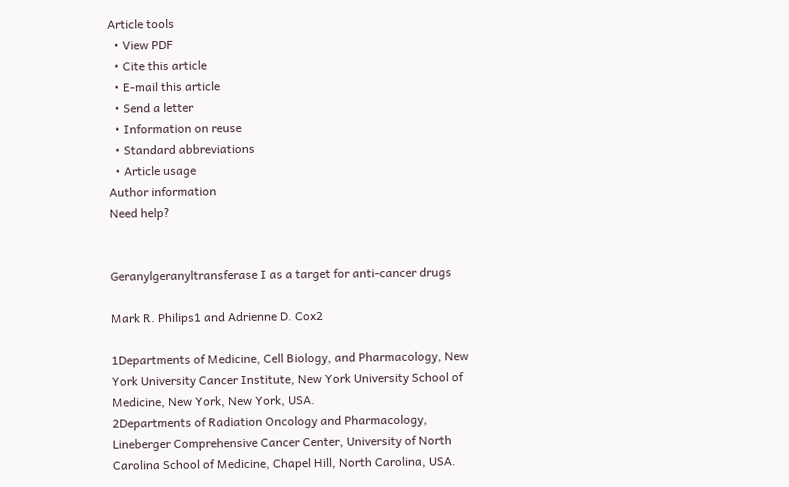Article tools
  • View PDF
  • Cite this article
  • E-mail this article
  • Send a letter
  • Information on reuse
  • Standard abbreviations
  • Article usage
Author information
Need help?


Geranylgeranyltransferase I as a target for anti-cancer drugs

Mark R. Philips1 and Adrienne D. Cox2

1Departments of Medicine, Cell Biology, and Pharmacology, New York University Cancer Institute, New York University School of Medicine, New York, New York, USA.
2Departments of Radiation Oncology and Pharmacology, Lineberger Comprehensive Cancer Center, University of North Carolina School of Medicine, Chapel Hill, North Carolina, USA.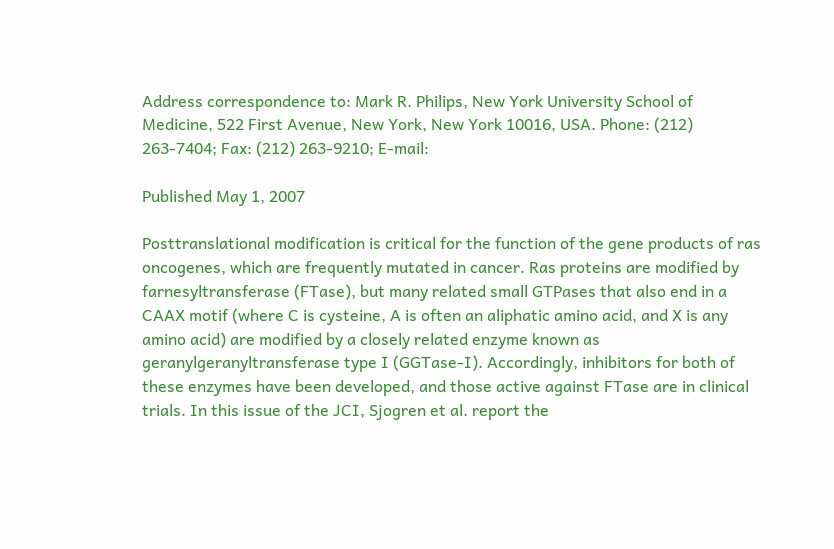Address correspondence to: Mark R. Philips, New York University School of Medicine, 522 First Avenue, New York, New York 10016, USA. Phone: (212) 263-7404; Fax: (212) 263-9210; E-mail:

Published May 1, 2007

Posttranslational modification is critical for the function of the gene products of ras oncogenes, which are frequently mutated in cancer. Ras proteins are modified by farnesyltransferase (FTase), but many related small GTPases that also end in a CAAX motif (where C is cysteine, A is often an aliphatic amino acid, and X is any amino acid) are modified by a closely related enzyme known as geranylgeranyltransferase type I (GGTase-I). Accordingly, inhibitors for both of these enzymes have been developed, and those active against FTase are in clinical trials. In this issue of the JCI, Sjogren et al. report the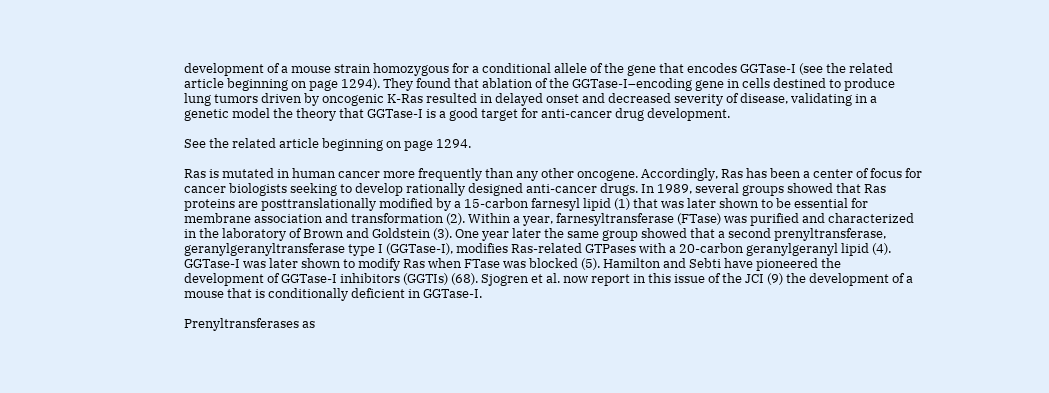development of a mouse strain homozygous for a conditional allele of the gene that encodes GGTase-I (see the related article beginning on page 1294). They found that ablation of the GGTase-I–encoding gene in cells destined to produce lung tumors driven by oncogenic K-Ras resulted in delayed onset and decreased severity of disease, validating in a genetic model the theory that GGTase-I is a good target for anti-cancer drug development.

See the related article beginning on page 1294.

Ras is mutated in human cancer more frequently than any other oncogene. Accordingly, Ras has been a center of focus for cancer biologists seeking to develop rationally designed anti-cancer drugs. In 1989, several groups showed that Ras proteins are posttranslationally modified by a 15-carbon farnesyl lipid (1) that was later shown to be essential for membrane association and transformation (2). Within a year, farnesyltransferase (FTase) was purified and characterized in the laboratory of Brown and Goldstein (3). One year later the same group showed that a second prenyltransferase, geranylgeranyltransferase type I (GGTase-I), modifies Ras-related GTPases with a 20-carbon geranylgeranyl lipid (4). GGTase-I was later shown to modify Ras when FTase was blocked (5). Hamilton and Sebti have pioneered the development of GGTase-I inhibitors (GGTIs) (68). Sjogren et al. now report in this issue of the JCI (9) the development of a mouse that is conditionally deficient in GGTase-I.

Prenyltransferases as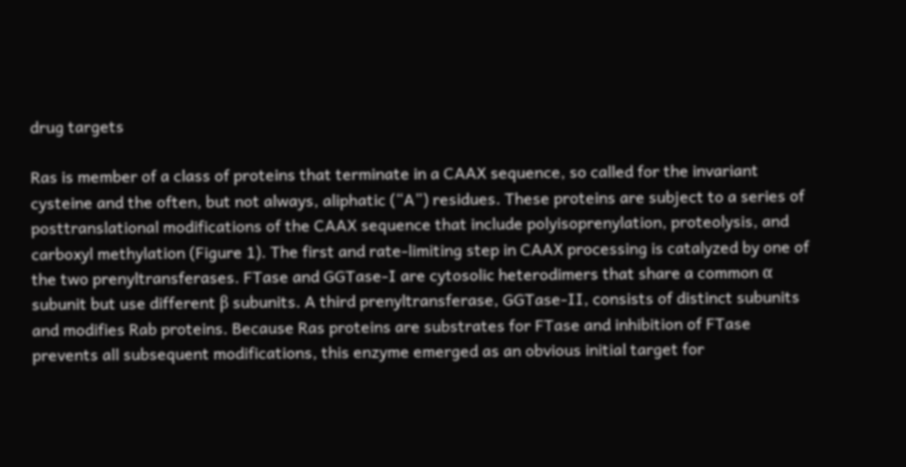drug targets

Ras is member of a class of proteins that terminate in a CAAX sequence, so called for the invariant cysteine and the often, but not always, aliphatic (“A”) residues. These proteins are subject to a series of posttranslational modifications of the CAAX sequence that include polyisoprenylation, proteolysis, and carboxyl methylation (Figure 1). The first and rate-limiting step in CAAX processing is catalyzed by one of the two prenyltransferases. FTase and GGTase-I are cytosolic heterodimers that share a common α subunit but use different β subunits. A third prenyltransferase, GGTase-II, consists of distinct subunits and modifies Rab proteins. Because Ras proteins are substrates for FTase and inhibition of FTase prevents all subsequent modifications, this enzyme emerged as an obvious initial target for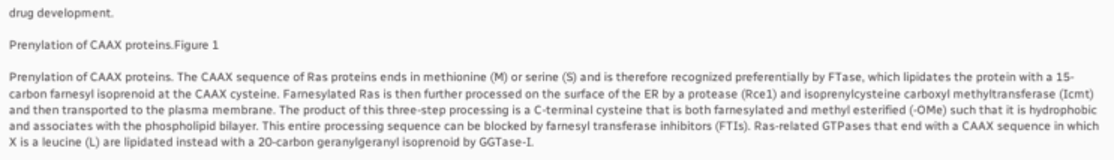drug development.

Prenylation of CAAX proteins.Figure 1

Prenylation of CAAX proteins. The CAAX sequence of Ras proteins ends in methionine (M) or serine (S) and is therefore recognized preferentially by FTase, which lipidates the protein with a 15-carbon farnesyl isoprenoid at the CAAX cysteine. Farnesylated Ras is then further processed on the surface of the ER by a protease (Rce1) and isoprenylcysteine carboxyl methyltransferase (Icmt) and then transported to the plasma membrane. The product of this three-step processing is a C-terminal cysteine that is both farnesylated and methyl esterified (-OMe) such that it is hydrophobic and associates with the phospholipid bilayer. This entire processing sequence can be blocked by farnesyl transferase inhibitors (FTIs). Ras-related GTPases that end with a CAAX sequence in which X is a leucine (L) are lipidated instead with a 20-carbon geranylgeranyl isoprenoid by GGTase-I.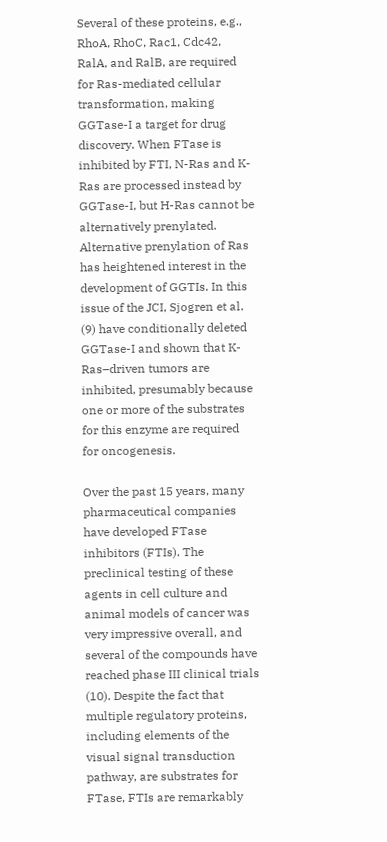Several of these proteins, e.g., RhoA, RhoC, Rac1, Cdc42, RalA, and RalB, are required for Ras-mediated cellular transformation, making GGTase-I a target for drug discovery. When FTase is inhibited by FTI, N-Ras and K-Ras are processed instead by GGTase-I, but H-Ras cannot be alternatively prenylated. Alternative prenylation of Ras has heightened interest in the development of GGTIs. In this issue of the JCI, Sjogren et al. (9) have conditionally deleted GGTase-I and shown that K-Ras–driven tumors are inhibited, presumably because one or more of the substrates for this enzyme are required for oncogenesis.

Over the past 15 years, many pharmaceutical companies have developed FTase inhibitors (FTIs). The preclinical testing of these agents in cell culture and animal models of cancer was very impressive overall, and several of the compounds have reached phase III clinical trials (10). Despite the fact that multiple regulatory proteins, including elements of the visual signal transduction pathway, are substrates for FTase, FTIs are remarkably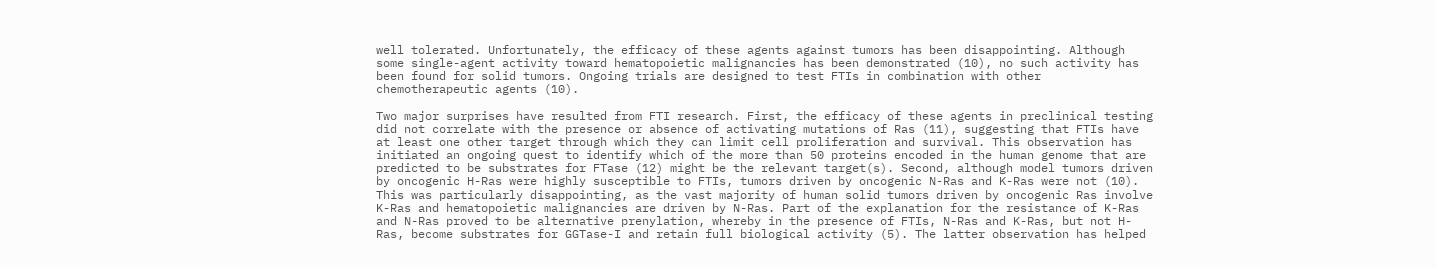well tolerated. Unfortunately, the efficacy of these agents against tumors has been disappointing. Although some single-agent activity toward hematopoietic malignancies has been demonstrated (10), no such activity has been found for solid tumors. Ongoing trials are designed to test FTIs in combination with other chemotherapeutic agents (10).

Two major surprises have resulted from FTI research. First, the efficacy of these agents in preclinical testing did not correlate with the presence or absence of activating mutations of Ras (11), suggesting that FTIs have at least one other target through which they can limit cell proliferation and survival. This observation has initiated an ongoing quest to identify which of the more than 50 proteins encoded in the human genome that are predicted to be substrates for FTase (12) might be the relevant target(s). Second, although model tumors driven by oncogenic H-Ras were highly susceptible to FTIs, tumors driven by oncogenic N-Ras and K-Ras were not (10). This was particularly disappointing, as the vast majority of human solid tumors driven by oncogenic Ras involve K-Ras and hematopoietic malignancies are driven by N-Ras. Part of the explanation for the resistance of K-Ras and N-Ras proved to be alternative prenylation, whereby in the presence of FTIs, N-Ras and K-Ras, but not H-Ras, become substrates for GGTase-I and retain full biological activity (5). The latter observation has helped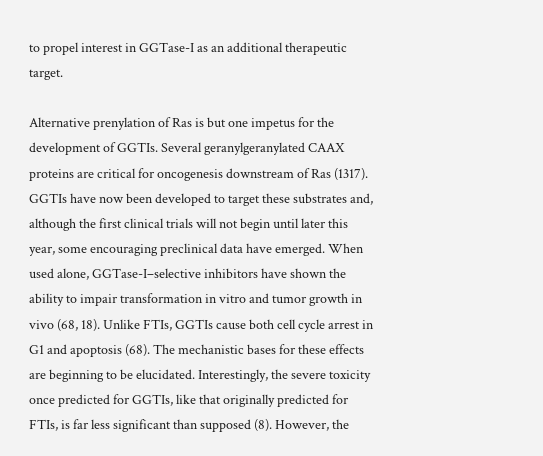to propel interest in GGTase-I as an additional therapeutic target.

Alternative prenylation of Ras is but one impetus for the development of GGTIs. Several geranylgeranylated CAAX proteins are critical for oncogenesis downstream of Ras (1317). GGTIs have now been developed to target these substrates and, although the first clinical trials will not begin until later this year, some encouraging preclinical data have emerged. When used alone, GGTase-I–selective inhibitors have shown the ability to impair transformation in vitro and tumor growth in vivo (68, 18). Unlike FTIs, GGTIs cause both cell cycle arrest in G1 and apoptosis (68). The mechanistic bases for these effects are beginning to be elucidated. Interestingly, the severe toxicity once predicted for GGTIs, like that originally predicted for FTIs, is far less significant than supposed (8). However, the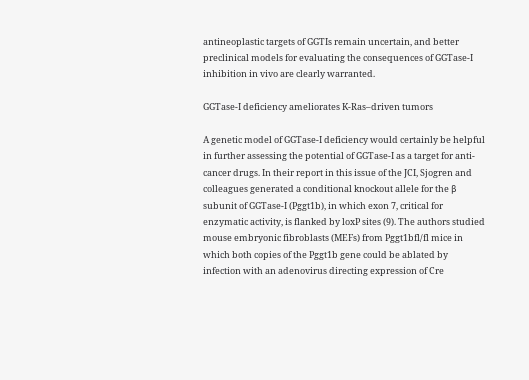antineoplastic targets of GGTIs remain uncertain, and better preclinical models for evaluating the consequences of GGTase-I inhibition in vivo are clearly warranted.

GGTase-I deficiency ameliorates K-Ras–driven tumors

A genetic model of GGTase-I deficiency would certainly be helpful in further assessing the potential of GGTase-I as a target for anti-cancer drugs. In their report in this issue of the JCI, Sjogren and colleagues generated a conditional knockout allele for the β subunit of GGTase-I (Pggt1b), in which exon 7, critical for enzymatic activity, is flanked by loxP sites (9). The authors studied mouse embryonic fibroblasts (MEFs) from Pggt1bfl/fl mice in which both copies of the Pggt1b gene could be ablated by infection with an adenovirus directing expression of Cre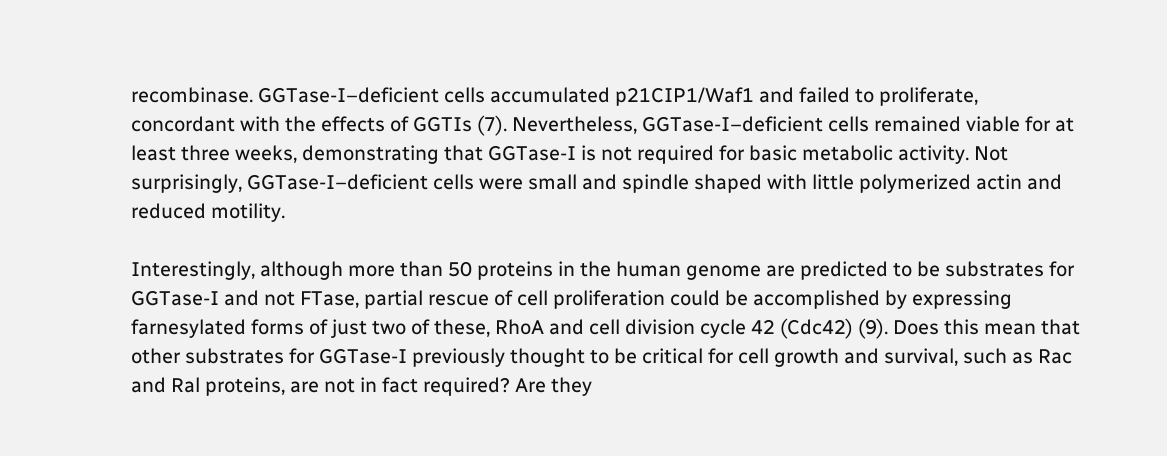recombinase. GGTase-I–deficient cells accumulated p21CIP1/Waf1 and failed to proliferate, concordant with the effects of GGTIs (7). Nevertheless, GGTase-I–deficient cells remained viable for at least three weeks, demonstrating that GGTase-I is not required for basic metabolic activity. Not surprisingly, GGTase-I–deficient cells were small and spindle shaped with little polymerized actin and reduced motility.

Interestingly, although more than 50 proteins in the human genome are predicted to be substrates for GGTase-I and not FTase, partial rescue of cell proliferation could be accomplished by expressing farnesylated forms of just two of these, RhoA and cell division cycle 42 (Cdc42) (9). Does this mean that other substrates for GGTase-I previously thought to be critical for cell growth and survival, such as Rac and Ral proteins, are not in fact required? Are they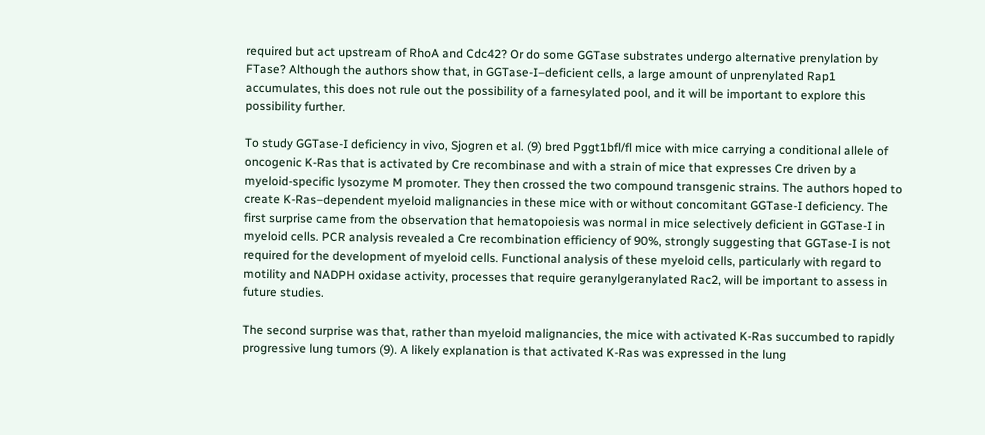required but act upstream of RhoA and Cdc42? Or do some GGTase substrates undergo alternative prenylation by FTase? Although the authors show that, in GGTase-I–deficient cells, a large amount of unprenylated Rap1 accumulates, this does not rule out the possibility of a farnesylated pool, and it will be important to explore this possibility further.

To study GGTase-I deficiency in vivo, Sjogren et al. (9) bred Pggt1bfl/fl mice with mice carrying a conditional allele of oncogenic K-Ras that is activated by Cre recombinase and with a strain of mice that expresses Cre driven by a myeloid-specific lysozyme M promoter. They then crossed the two compound transgenic strains. The authors hoped to create K-Ras–dependent myeloid malignancies in these mice with or without concomitant GGTase-I deficiency. The first surprise came from the observation that hematopoiesis was normal in mice selectively deficient in GGTase-I in myeloid cells. PCR analysis revealed a Cre recombination efficiency of 90%, strongly suggesting that GGTase-I is not required for the development of myeloid cells. Functional analysis of these myeloid cells, particularly with regard to motility and NADPH oxidase activity, processes that require geranylgeranylated Rac2, will be important to assess in future studies.

The second surprise was that, rather than myeloid malignancies, the mice with activated K-Ras succumbed to rapidly progressive lung tumors (9). A likely explanation is that activated K-Ras was expressed in the lung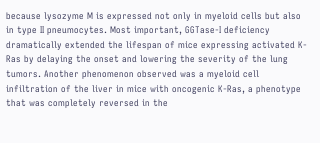because lysozyme M is expressed not only in myeloid cells but also in type II pneumocytes. Most important, GGTase-I deficiency dramatically extended the lifespan of mice expressing activated K-Ras by delaying the onset and lowering the severity of the lung tumors. Another phenomenon observed was a myeloid cell infiltration of the liver in mice with oncogenic K-Ras, a phenotype that was completely reversed in the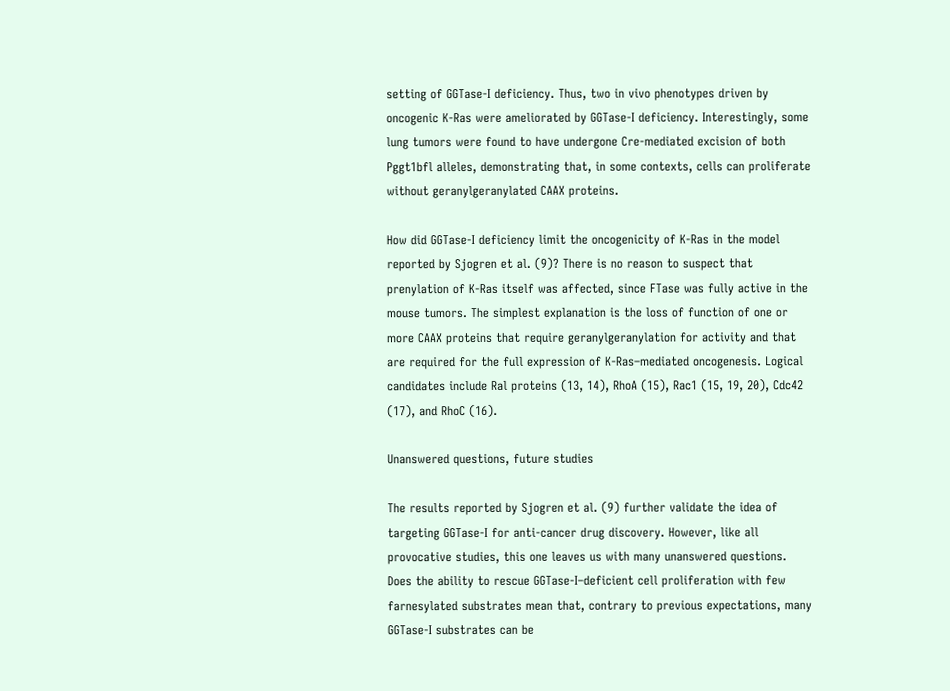setting of GGTase-I deficiency. Thus, two in vivo phenotypes driven by oncogenic K-Ras were ameliorated by GGTase-I deficiency. Interestingly, some lung tumors were found to have undergone Cre-mediated excision of both Pggt1bfl alleles, demonstrating that, in some contexts, cells can proliferate without geranylgeranylated CAAX proteins.

How did GGTase-I deficiency limit the oncogenicity of K-Ras in the model reported by Sjogren et al. (9)? There is no reason to suspect that prenylation of K-Ras itself was affected, since FTase was fully active in the mouse tumors. The simplest explanation is the loss of function of one or more CAAX proteins that require geranylgeranylation for activity and that are required for the full expression of K-Ras–mediated oncogenesis. Logical candidates include Ral proteins (13, 14), RhoA (15), Rac1 (15, 19, 20), Cdc42 (17), and RhoC (16).

Unanswered questions, future studies

The results reported by Sjogren et al. (9) further validate the idea of targeting GGTase-I for anti-cancer drug discovery. However, like all provocative studies, this one leaves us with many unanswered questions. Does the ability to rescue GGTase-I–deficient cell proliferation with few farnesylated substrates mean that, contrary to previous expectations, many GGTase-I substrates can be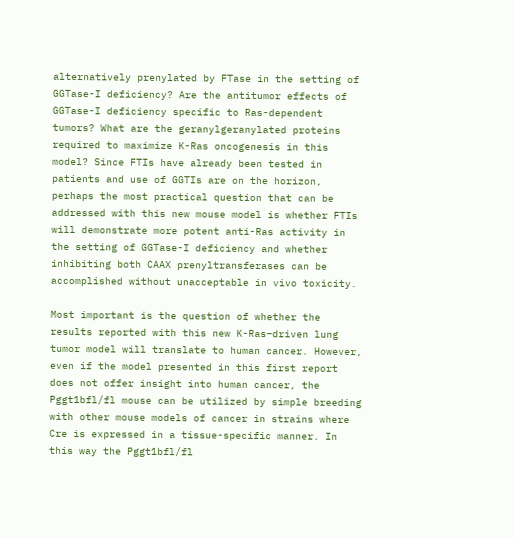alternatively prenylated by FTase in the setting of GGTase-I deficiency? Are the antitumor effects of GGTase-I deficiency specific to Ras-dependent tumors? What are the geranylgeranylated proteins required to maximize K-Ras oncogenesis in this model? Since FTIs have already been tested in patients and use of GGTIs are on the horizon, perhaps the most practical question that can be addressed with this new mouse model is whether FTIs will demonstrate more potent anti-Ras activity in the setting of GGTase-I deficiency and whether inhibiting both CAAX prenyltransferases can be accomplished without unacceptable in vivo toxicity.

Most important is the question of whether the results reported with this new K-Ras–driven lung tumor model will translate to human cancer. However, even if the model presented in this first report does not offer insight into human cancer, the Pggt1bfl/fl mouse can be utilized by simple breeding with other mouse models of cancer in strains where Cre is expressed in a tissue-specific manner. In this way the Pggt1bfl/fl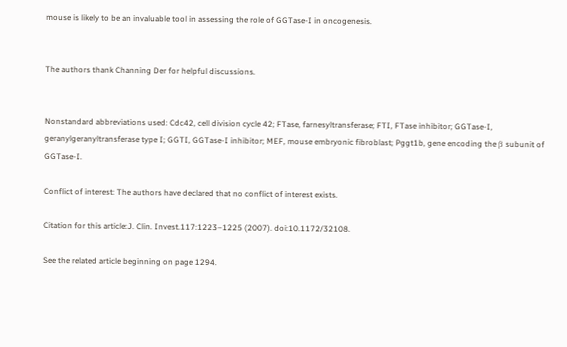mouse is likely to be an invaluable tool in assessing the role of GGTase-I in oncogenesis.


The authors thank Channing Der for helpful discussions.


Nonstandard abbreviations used: Cdc42, cell division cycle 42; FTase, farnesyltransferase; FTI, FTase inhibitor; GGTase-I, geranylgeranyltransferase type I; GGTI, GGTase-I inhibitor; MEF, mouse embryonic fibroblast; Pggt1b, gene encoding the β subunit of GGTase-I.

Conflict of interest: The authors have declared that no conflict of interest exists.

Citation for this article:J. Clin. Invest.117:1223–1225 (2007). doi:10.1172/32108.

See the related article beginning on page 1294.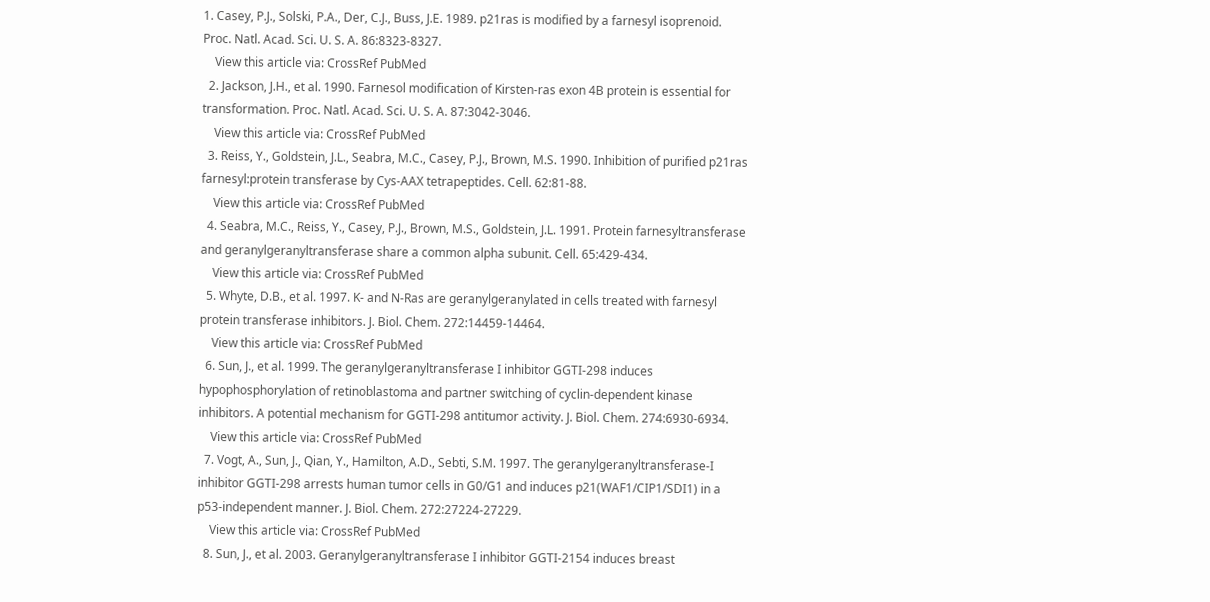1. Casey, P.J., Solski, P.A., Der, C.J., Buss, J.E. 1989. p21ras is modified by a farnesyl isoprenoid. Proc. Natl. Acad. Sci. U. S. A. 86:8323-8327.
    View this article via: CrossRef PubMed
  2. Jackson, J.H., et al. 1990. Farnesol modification of Kirsten-ras exon 4B protein is essential for transformation. Proc. Natl. Acad. Sci. U. S. A. 87:3042-3046.
    View this article via: CrossRef PubMed
  3. Reiss, Y., Goldstein, J.L., Seabra, M.C., Casey, P.J., Brown, M.S. 1990. Inhibition of purified p21ras farnesyl:protein transferase by Cys-AAX tetrapeptides. Cell. 62:81-88.
    View this article via: CrossRef PubMed
  4. Seabra, M.C., Reiss, Y., Casey, P.J., Brown, M.S., Goldstein, J.L. 1991. Protein farnesyltransferase and geranylgeranyltransferase share a common alpha subunit. Cell. 65:429-434.
    View this article via: CrossRef PubMed
  5. Whyte, D.B., et al. 1997. K- and N-Ras are geranylgeranylated in cells treated with farnesyl protein transferase inhibitors. J. Biol. Chem. 272:14459-14464.
    View this article via: CrossRef PubMed
  6. Sun, J., et al. 1999. The geranylgeranyltransferase I inhibitor GGTI-298 induces hypophosphorylation of retinoblastoma and partner switching of cyclin-dependent kinase inhibitors. A potential mechanism for GGTI-298 antitumor activity. J. Biol. Chem. 274:6930-6934.
    View this article via: CrossRef PubMed
  7. Vogt, A., Sun, J., Qian, Y., Hamilton, A.D., Sebti, S.M. 1997. The geranylgeranyltransferase-I inhibitor GGTI-298 arrests human tumor cells in G0/G1 and induces p21(WAF1/CIP1/SDI1) in a p53-independent manner. J. Biol. Chem. 272:27224-27229.
    View this article via: CrossRef PubMed
  8. Sun, J., et al. 2003. Geranylgeranyltransferase I inhibitor GGTI-2154 induces breast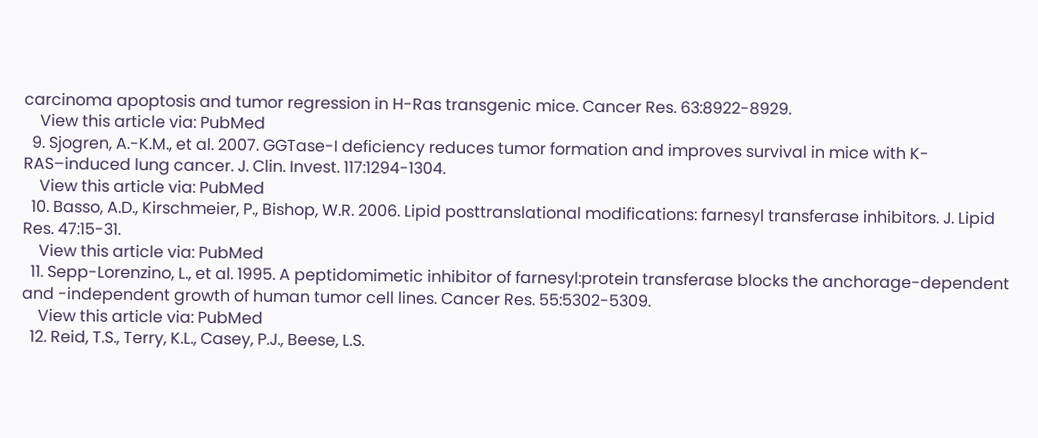carcinoma apoptosis and tumor regression in H-Ras transgenic mice. Cancer Res. 63:8922-8929.
    View this article via: PubMed
  9. Sjogren, A.-K.M., et al. 2007. GGTase-I deficiency reduces tumor formation and improves survival in mice with K-RAS–induced lung cancer. J. Clin. Invest. 117:1294-1304.
    View this article via: PubMed
  10. Basso, A.D., Kirschmeier, P., Bishop, W.R. 2006. Lipid posttranslational modifications: farnesyl transferase inhibitors. J. Lipid Res. 47:15-31.
    View this article via: PubMed
  11. Sepp-Lorenzino, L., et al. 1995. A peptidomimetic inhibitor of farnesyl:protein transferase blocks the anchorage-dependent and -independent growth of human tumor cell lines. Cancer Res. 55:5302-5309.
    View this article via: PubMed
  12. Reid, T.S., Terry, K.L., Casey, P.J., Beese, L.S.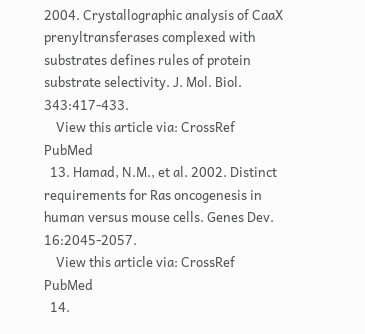2004. Crystallographic analysis of CaaX prenyltransferases complexed with substrates defines rules of protein substrate selectivity. J. Mol. Biol. 343:417-433.
    View this article via: CrossRef PubMed
  13. Hamad, N.M., et al. 2002. Distinct requirements for Ras oncogenesis in human versus mouse cells. Genes Dev. 16:2045-2057.
    View this article via: CrossRef PubMed
  14.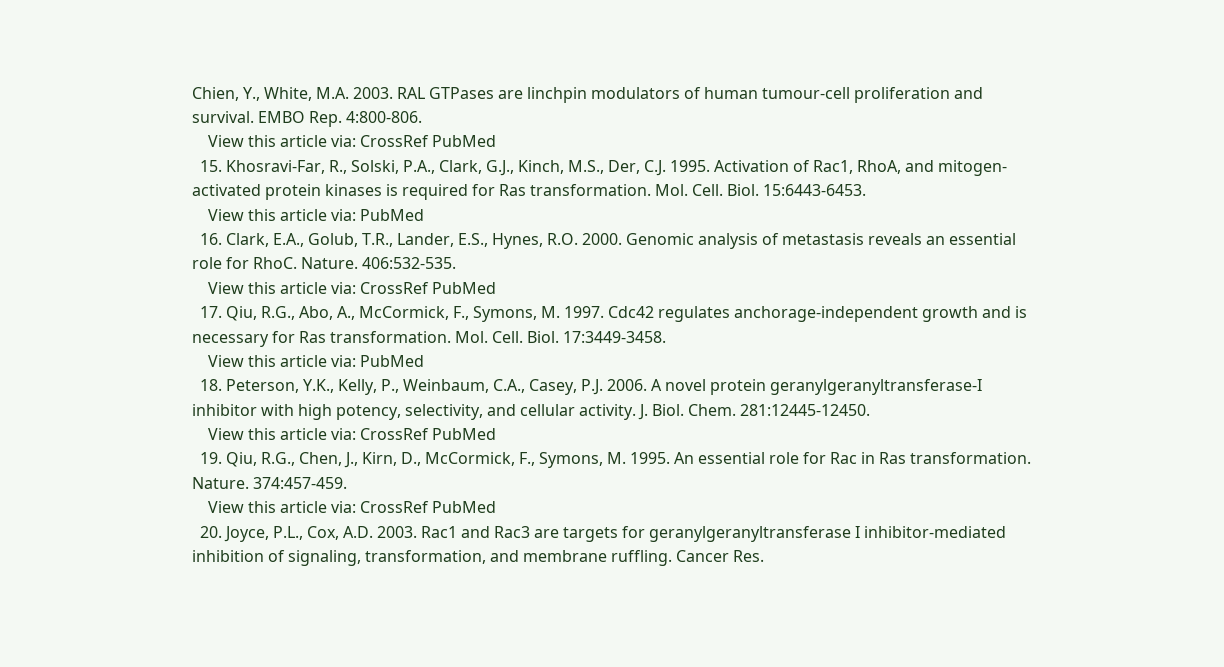Chien, Y., White, M.A. 2003. RAL GTPases are linchpin modulators of human tumour-cell proliferation and survival. EMBO Rep. 4:800-806.
    View this article via: CrossRef PubMed
  15. Khosravi-Far, R., Solski, P.A., Clark, G.J., Kinch, M.S., Der, C.J. 1995. Activation of Rac1, RhoA, and mitogen-activated protein kinases is required for Ras transformation. Mol. Cell. Biol. 15:6443-6453.
    View this article via: PubMed
  16. Clark, E.A., Golub, T.R., Lander, E.S., Hynes, R.O. 2000. Genomic analysis of metastasis reveals an essential role for RhoC. Nature. 406:532-535.
    View this article via: CrossRef PubMed
  17. Qiu, R.G., Abo, A., McCormick, F., Symons, M. 1997. Cdc42 regulates anchorage-independent growth and is necessary for Ras transformation. Mol. Cell. Biol. 17:3449-3458.
    View this article via: PubMed
  18. Peterson, Y.K., Kelly, P., Weinbaum, C.A., Casey, P.J. 2006. A novel protein geranylgeranyltransferase-I inhibitor with high potency, selectivity, and cellular activity. J. Biol. Chem. 281:12445-12450.
    View this article via: CrossRef PubMed
  19. Qiu, R.G., Chen, J., Kirn, D., McCormick, F., Symons, M. 1995. An essential role for Rac in Ras transformation. Nature. 374:457-459.
    View this article via: CrossRef PubMed
  20. Joyce, P.L., Cox, A.D. 2003. Rac1 and Rac3 are targets for geranylgeranyltransferase I inhibitor-mediated inhibition of signaling, transformation, and membrane ruffling. Cancer Res.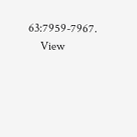63:7959-7967.
    View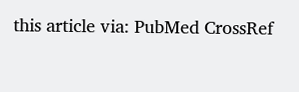this article via: PubMed CrossRef